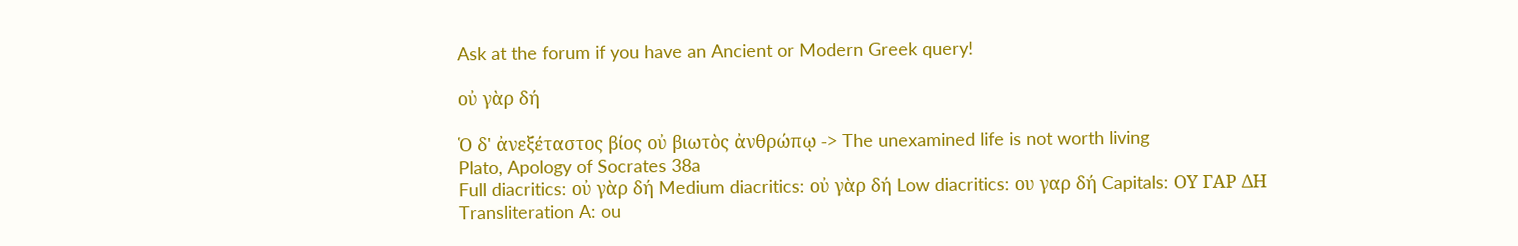Ask at the forum if you have an Ancient or Modern Greek query!

οὐ γὰρ δή

Ὁ δ' ἀνεξέταστος βίος οὐ βιωτὸς ἀνθρώπῳ -> The unexamined life is not worth living
Plato, Apology of Socrates 38a
Full diacritics: οὐ γὰρ δή Medium diacritics: οὐ γὰρ δή Low diacritics: ου γαρ δή Capitals: ΟΥ ΓΑΡ ΔΗ
Transliteration A: ou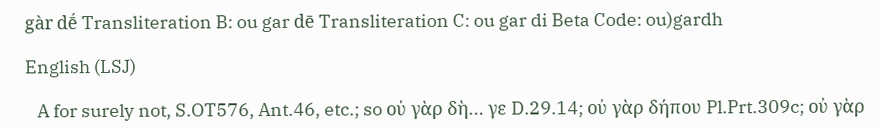gàr dḗ Transliteration B: ou gar dē Transliteration C: ou gar di Beta Code: ou)gardh

English (LSJ)

   A for surely not, S.OT576, Ant.46, etc.; so οὐ γὰρ δὴ… γε D.29.14; οὐ γὰρ δήπου Pl.Prt.309c; οὐ γὰρ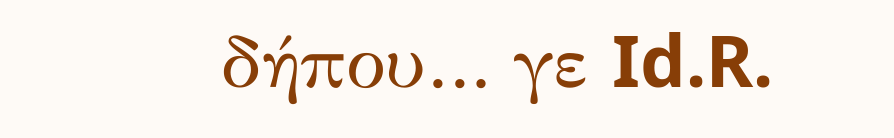δήπου… γε Id.R.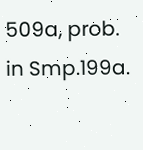509a, prob. in Smp.199a.